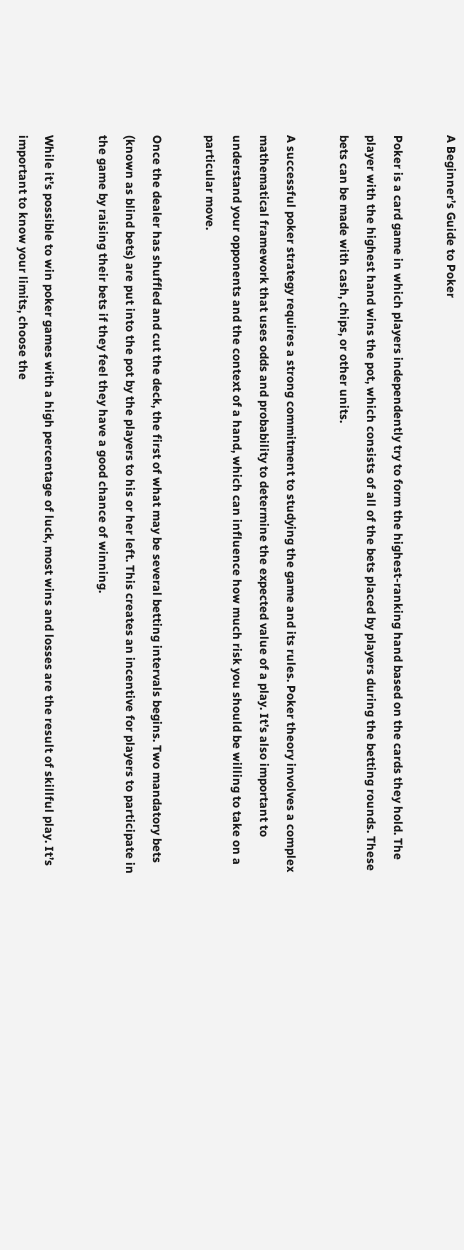A Beginner’s Guide to Poker

Poker is a card game in which players independently try to form the highest-ranking hand based on the cards they hold. The player with the highest hand wins the pot, which consists of all of the bets placed by players during the betting rounds. These bets can be made with cash, chips, or other units.

A successful poker strategy requires a strong commitment to studying the game and its rules. Poker theory involves a complex mathematical framework that uses odds and probability to determine the expected value of a play. It’s also important to understand your opponents and the context of a hand, which can influence how much risk you should be willing to take on a particular move.

Once the dealer has shuffled and cut the deck, the first of what may be several betting intervals begins. Two mandatory bets (known as blind bets) are put into the pot by the players to his or her left. This creates an incentive for players to participate in the game by raising their bets if they feel they have a good chance of winning.

While it’s possible to win poker games with a high percentage of luck, most wins and losses are the result of skillful play. It’s important to know your limits, choose the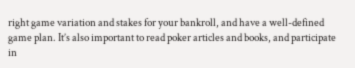right game variation and stakes for your bankroll, and have a well-defined game plan. It’s also important to read poker articles and books, and participate in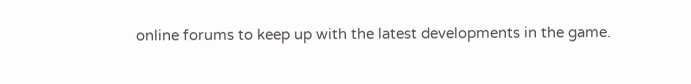online forums to keep up with the latest developments in the game.